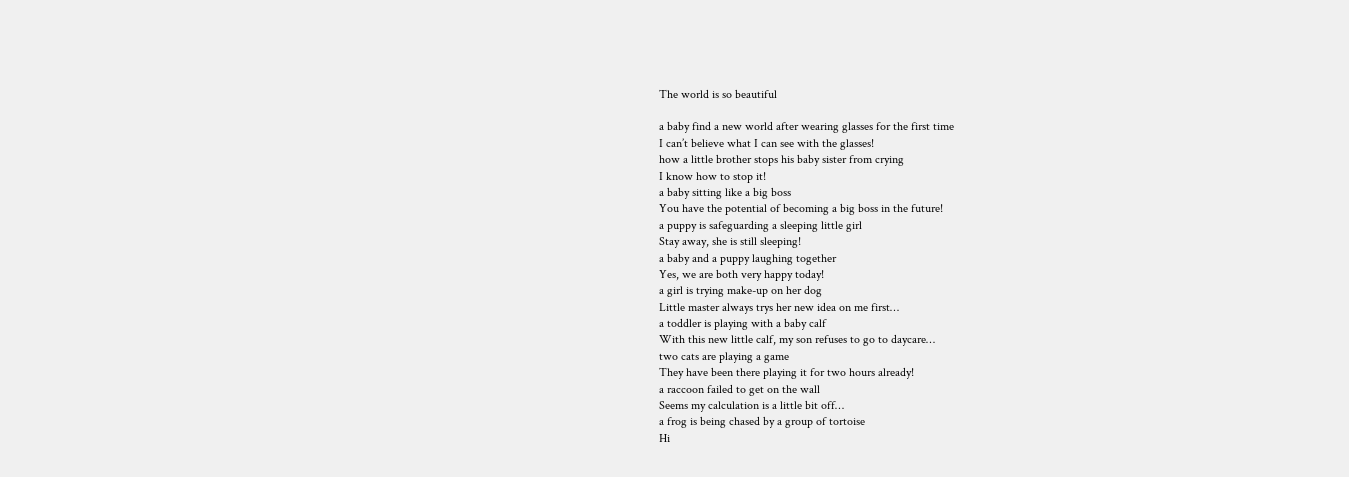The world is so beautiful

a baby find a new world after wearing glasses for the first time
I can’t believe what I can see with the glasses!
how a little brother stops his baby sister from crying
I know how to stop it!
a baby sitting like a big boss
You have the potential of becoming a big boss in the future!
a puppy is safeguarding a sleeping little girl
Stay away, she is still sleeping!
a baby and a puppy laughing together
Yes, we are both very happy today!
a girl is trying make-up on her dog
Little master always trys her new idea on me first…
a toddler is playing with a baby calf
With this new little calf, my son refuses to go to daycare…
two cats are playing a game
They have been there playing it for two hours already!
a raccoon failed to get on the wall
Seems my calculation is a little bit off…
a frog is being chased by a group of tortoise
Hi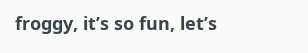froggy, it’s so fun, let’s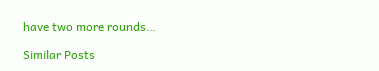have two more rounds…

Similar Posts